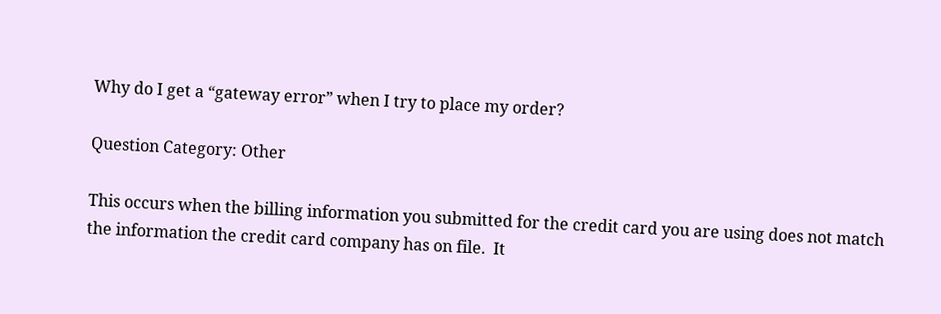Why do I get a “gateway error” when I try to place my order?

Question Category: Other

This occurs when the billing information you submitted for the credit card you are using does not match the information the credit card company has on file.  It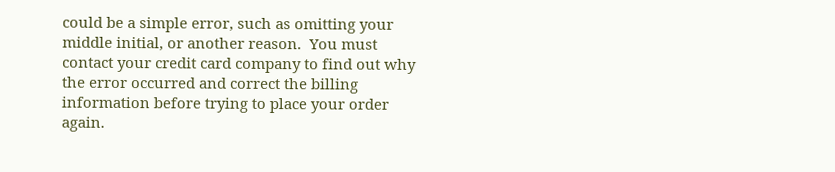could be a simple error, such as omitting your middle initial, or another reason.  You must contact your credit card company to find out why the error occurred and correct the billing information before trying to place your order again.